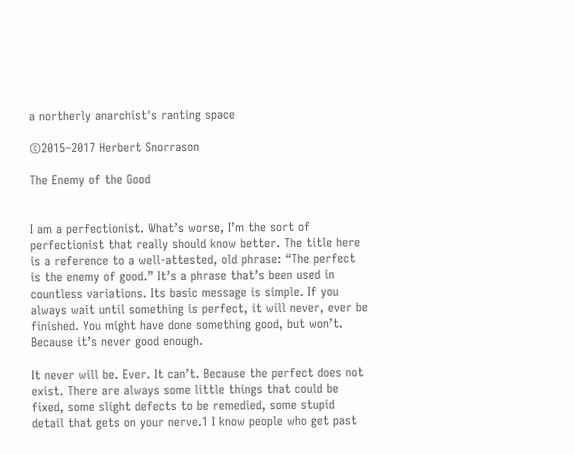a northerly anarchist's ranting space

©2015–2017 Herbert Snorrason

The Enemy of the Good


I am a perfectionist. What’s worse, I’m the sort of perfectionist that really should know better. The title here is a reference to a well-attested, old phrase: “The perfect is the enemy of good.” It’s a phrase that’s been used in countless variations. Its basic message is simple. If you always wait until something is perfect, it will never, ever be finished. You might have done something good, but won’t. Because it’s never good enough.

It never will be. Ever. It can’t. Because the perfect does not exist. There are always some little things that could be fixed, some slight defects to be remedied, some stupid detail that gets on your nerve.1 I know people who get past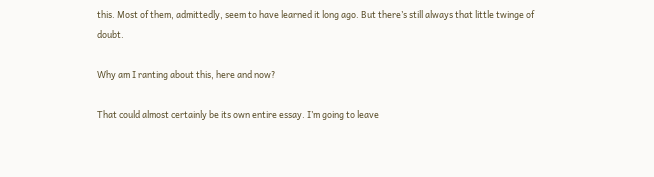this. Most of them, admittedly, seem to have learned it long ago. But there’s still always that little twinge of doubt.

Why am I ranting about this, here and now?

That could almost certainly be its own entire essay. I’m going to leave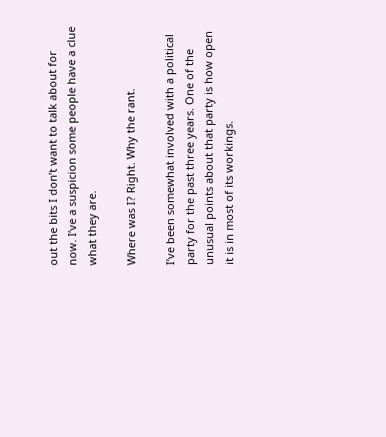out the bits I don’t want to talk about for now. I’ve a suspicion some people have a clue what they are.

Where was I? Right. Why the rant.

I’ve been somewhat involved with a political party for the past three years. One of the unusual points about that party is how open it is in most of its workings.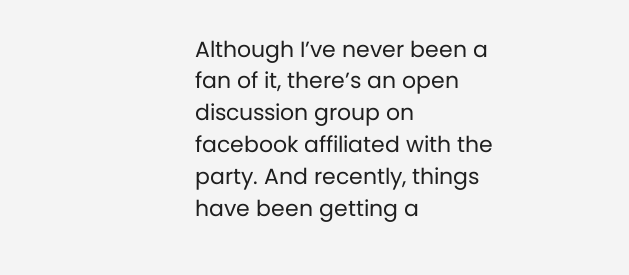Although I’ve never been a fan of it, there’s an open discussion group on facebook affiliated with the party. And recently, things have been getting a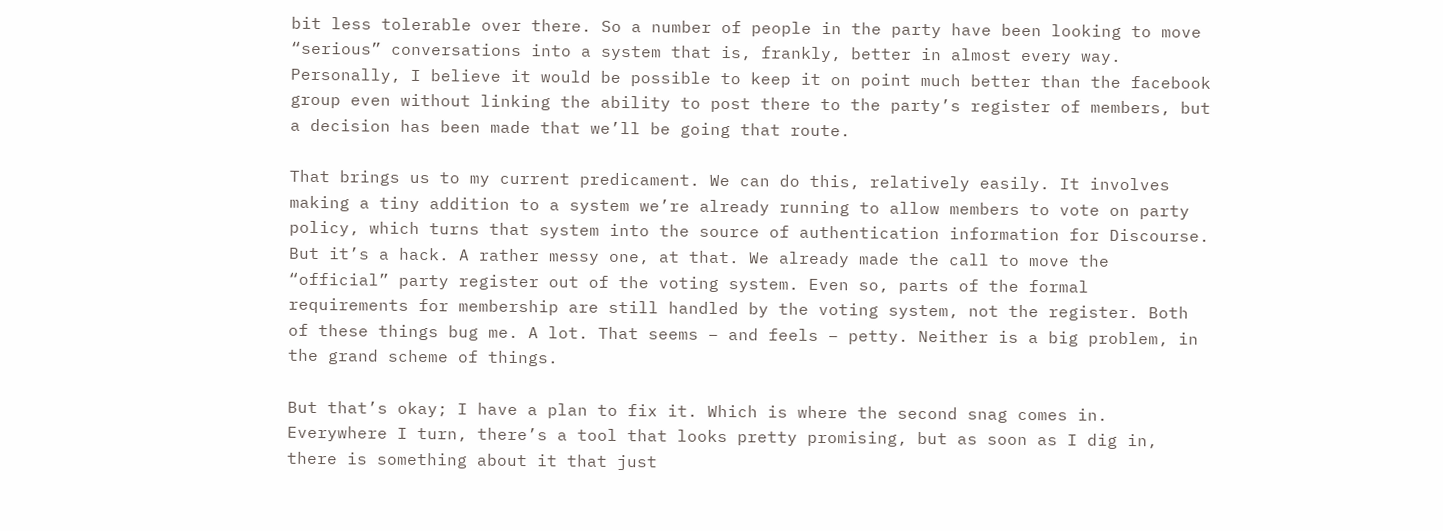bit less tolerable over there. So a number of people in the party have been looking to move “serious” conversations into a system that is, frankly, better in almost every way. Personally, I believe it would be possible to keep it on point much better than the facebook group even without linking the ability to post there to the party’s register of members, but a decision has been made that we’ll be going that route.

That brings us to my current predicament. We can do this, relatively easily. It involves making a tiny addition to a system we’re already running to allow members to vote on party policy, which turns that system into the source of authentication information for Discourse. But it’s a hack. A rather messy one, at that. We already made the call to move the “official” party register out of the voting system. Even so, parts of the formal requirements for membership are still handled by the voting system, not the register. Both of these things bug me. A lot. That seems – and feels – petty. Neither is a big problem, in the grand scheme of things.

But that’s okay; I have a plan to fix it. Which is where the second snag comes in. Everywhere I turn, there’s a tool that looks pretty promising, but as soon as I dig in, there is something about it that just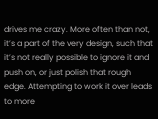drives me crazy. More often than not, it’s a part of the very design, such that it’s not really possible to ignore it and push on, or just polish that rough edge. Attempting to work it over leads to more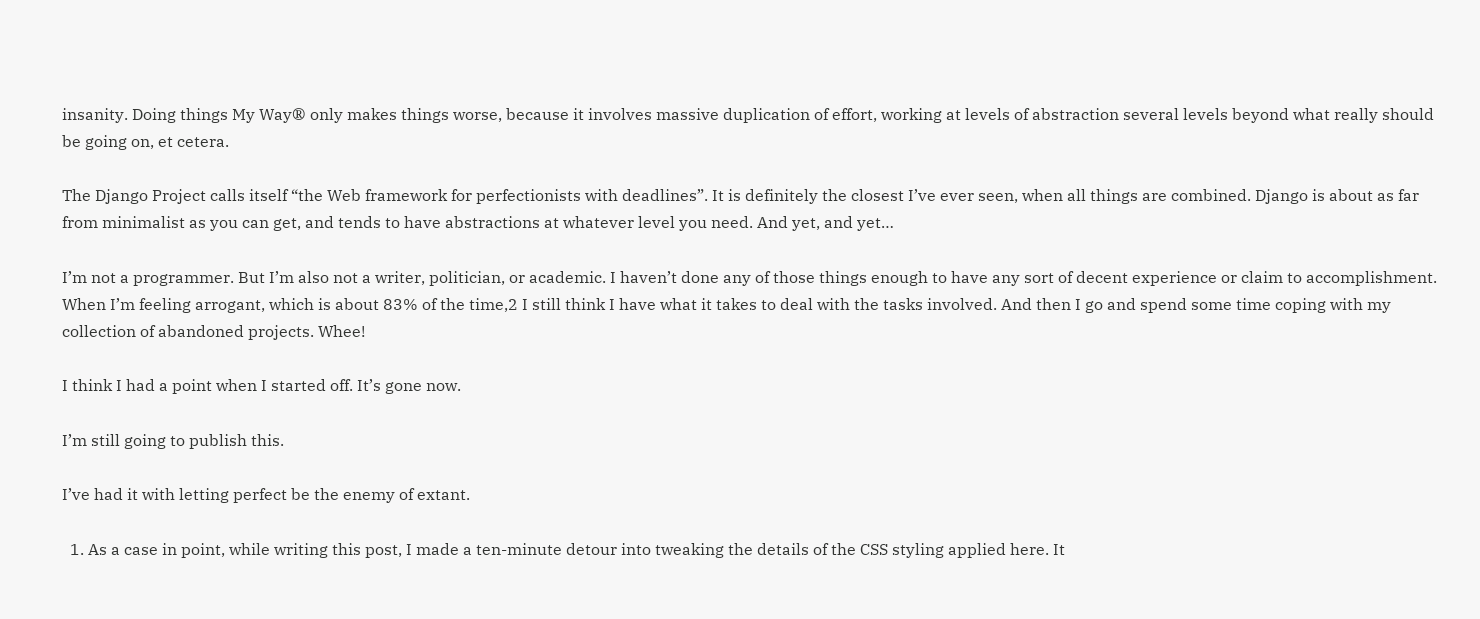insanity. Doing things My Way® only makes things worse, because it involves massive duplication of effort, working at levels of abstraction several levels beyond what really should be going on, et cetera.

The Django Project calls itself “the Web framework for perfectionists with deadlines”. It is definitely the closest I’ve ever seen, when all things are combined. Django is about as far from minimalist as you can get, and tends to have abstractions at whatever level you need. And yet, and yet…

I’m not a programmer. But I’m also not a writer, politician, or academic. I haven’t done any of those things enough to have any sort of decent experience or claim to accomplishment. When I’m feeling arrogant, which is about 83% of the time,2 I still think I have what it takes to deal with the tasks involved. And then I go and spend some time coping with my collection of abandoned projects. Whee!

I think I had a point when I started off. It’s gone now.

I’m still going to publish this.

I’ve had it with letting perfect be the enemy of extant.

  1. As a case in point, while writing this post, I made a ten-minute detour into tweaking the details of the CSS styling applied here. It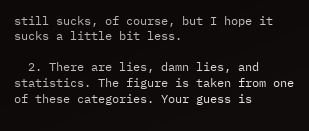still sucks, of course, but I hope it sucks a little bit less.

  2. There are lies, damn lies, and statistics. The figure is taken from one of these categories. Your guess is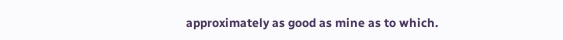approximately as good as mine as to which.